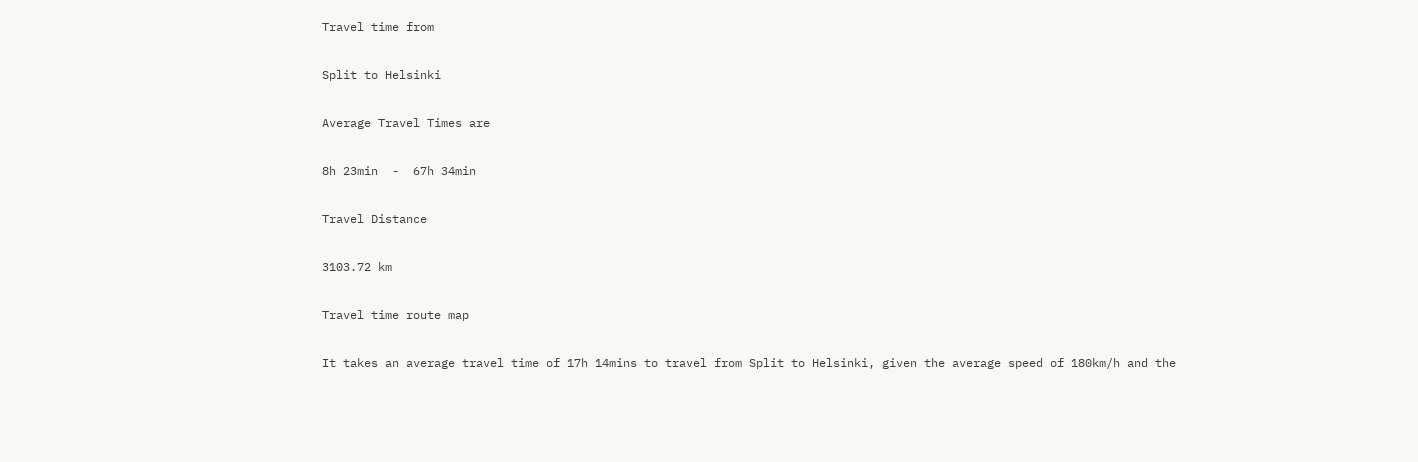Travel time from

Split to Helsinki

Average Travel Times are

8h 23min  -  67h 34min

Travel Distance

3103.72 km

Travel time route map

It takes an average travel time of 17h 14mins to travel from Split to Helsinki, given the average speed of 180km/h and the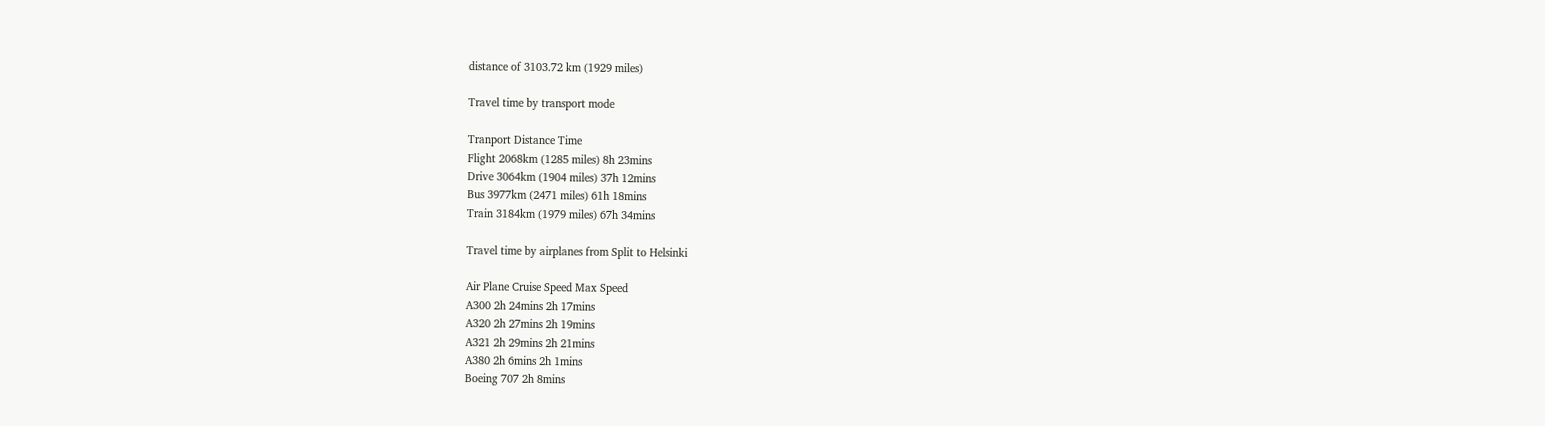distance of 3103.72 km (1929 miles)

Travel time by transport mode

Tranport Distance Time
Flight 2068km (1285 miles) 8h 23mins
Drive 3064km (1904 miles) 37h 12mins
Bus 3977km (2471 miles) 61h 18mins
Train 3184km (1979 miles) 67h 34mins

Travel time by airplanes from Split to Helsinki

Air Plane Cruise Speed Max Speed
A300 2h 24mins 2h 17mins
A320 2h 27mins 2h 19mins
A321 2h 29mins 2h 21mins
A380 2h 6mins 2h 1mins
Boeing 707 2h 8mins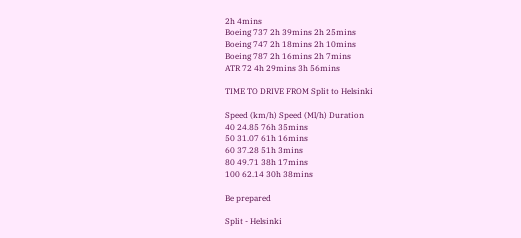2h 4mins
Boeing 737 2h 39mins 2h 25mins
Boeing 747 2h 18mins 2h 10mins
Boeing 787 2h 16mins 2h 7mins
ATR 72 4h 29mins 3h 56mins

TIME TO DRIVE FROM Split to Helsinki

Speed (km/h) Speed (Ml/h) Duration
40 24.85 76h 35mins
50 31.07 61h 16mins
60 37.28 51h 3mins
80 49.71 38h 17mins
100 62.14 30h 38mins

Be prepared

Split - Helsinki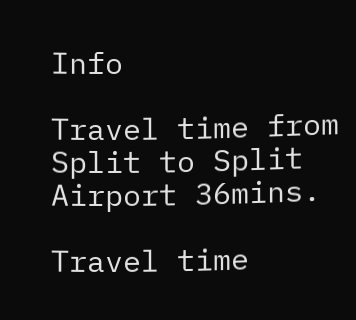Info

Travel time from Split to Split Airport 36mins.

Travel time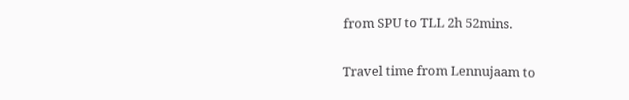from SPU to TLL 2h 52mins.

Travel time from Lennujaam to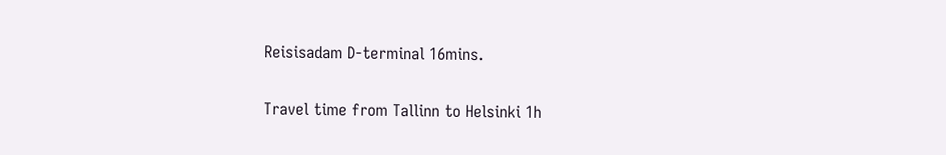Reisisadam D-terminal 16mins.

Travel time from Tallinn to Helsinki 1h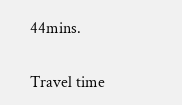44mins.

Travel time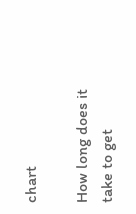chart

How long does it take to get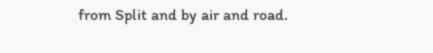from Split and by air and road.